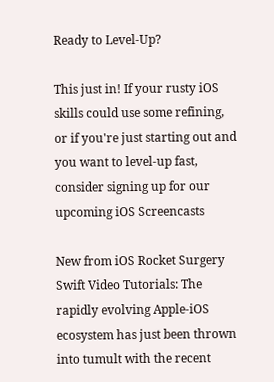Ready to Level-Up?

This just in! If your rusty iOS skills could use some refining, or if you're just starting out and you want to level-up fast, consider signing up for our upcoming iOS Screencasts

New from iOS Rocket Surgery Swift Video Tutorials: The rapidly evolving Apple-iOS ecosystem has just been thrown into tumult with the recent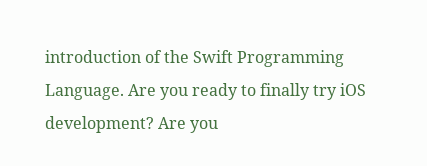introduction of the Swift Programming Language. Are you ready to finally try iOS development? Are you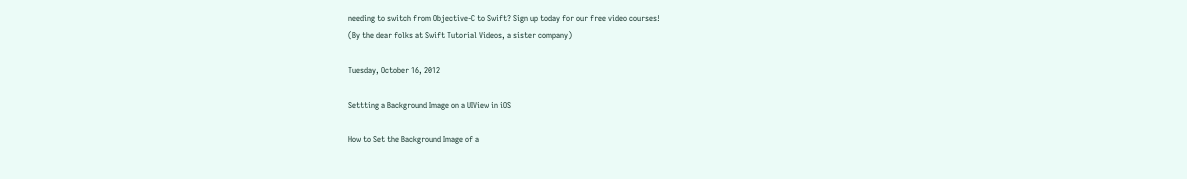needing to switch from Objective-C to Swift? Sign up today for our free video courses!
(By the dear folks at Swift Tutorial Videos, a sister company)

Tuesday, October 16, 2012

Settting a Background Image on a UIView in iOS

How to Set the Background Image of a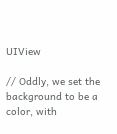UIView

// Oddly, we set the background to be a color, with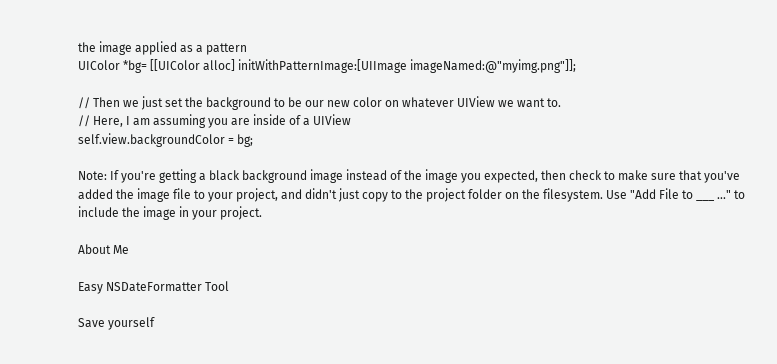the image applied as a pattern
UIColor *bg= [[UIColor alloc] initWithPatternImage:[UIImage imageNamed:@"myimg.png"]];

// Then we just set the background to be our new color on whatever UIView we want to.
// Here, I am assuming you are inside of a UIView
self.view.backgroundColor = bg;

Note: If you're getting a black background image instead of the image you expected, then check to make sure that you've added the image file to your project, and didn't just copy to the project folder on the filesystem. Use "Add File to ___ ..." to include the image in your project.

About Me

Easy NSDateFormatter Tool

Save yourself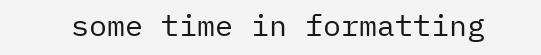some time in formatting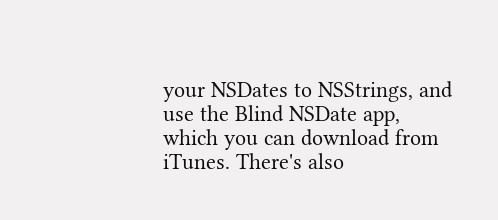your NSDates to NSStrings, and use the Blind NSDate app, which you can download from iTunes. There's also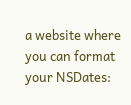a website where you can format your NSDates: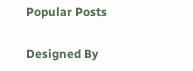Popular Posts

Designed By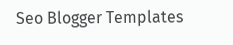Seo Blogger Templates